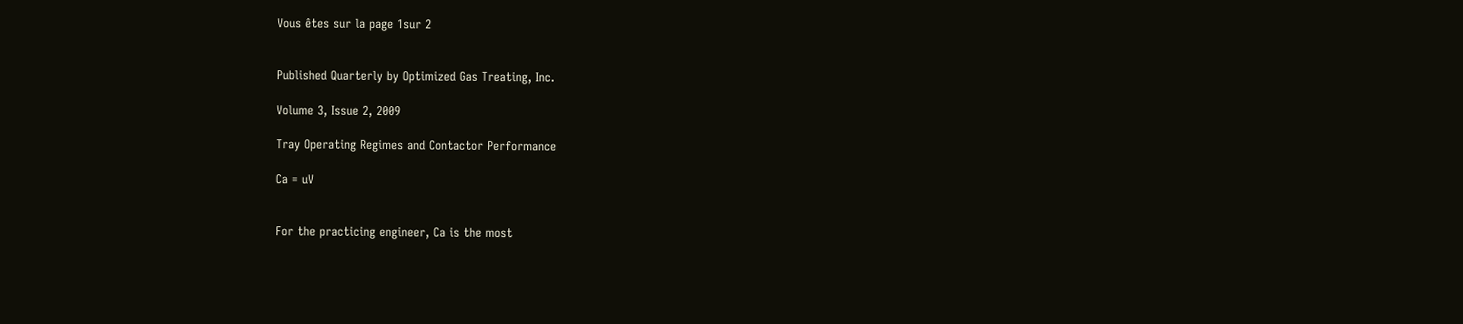Vous êtes sur la page 1sur 2


Published Quarterly by Optimized Gas Treating, Inc.

Volume 3, Issue 2, 2009

Tray Operating Regimes and Contactor Performance

Ca = uV


For the practicing engineer, Ca is the most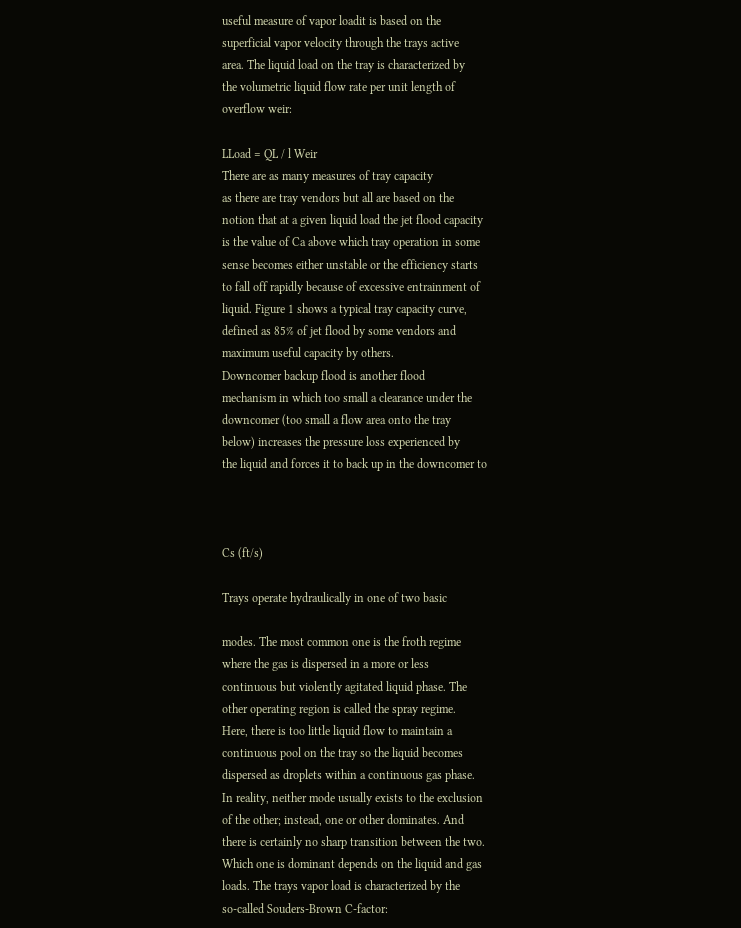useful measure of vapor loadit is based on the
superficial vapor velocity through the trays active
area. The liquid load on the tray is characterized by
the volumetric liquid flow rate per unit length of
overflow weir:

LLoad = QL / l Weir
There are as many measures of tray capacity
as there are tray vendors but all are based on the
notion that at a given liquid load the jet flood capacity
is the value of Ca above which tray operation in some
sense becomes either unstable or the efficiency starts
to fall off rapidly because of excessive entrainment of
liquid. Figure 1 shows a typical tray capacity curve,
defined as 85% of jet flood by some vendors and
maximum useful capacity by others.
Downcomer backup flood is another flood
mechanism in which too small a clearance under the
downcomer (too small a flow area onto the tray
below) increases the pressure loss experienced by
the liquid and forces it to back up in the downcomer to



Cs (ft/s)

Trays operate hydraulically in one of two basic

modes. The most common one is the froth regime
where the gas is dispersed in a more or less
continuous but violently agitated liquid phase. The
other operating region is called the spray regime.
Here, there is too little liquid flow to maintain a
continuous pool on the tray so the liquid becomes
dispersed as droplets within a continuous gas phase.
In reality, neither mode usually exists to the exclusion
of the other; instead, one or other dominates. And
there is certainly no sharp transition between the two.
Which one is dominant depends on the liquid and gas
loads. The trays vapor load is characterized by the
so-called Souders-Brown C-factor: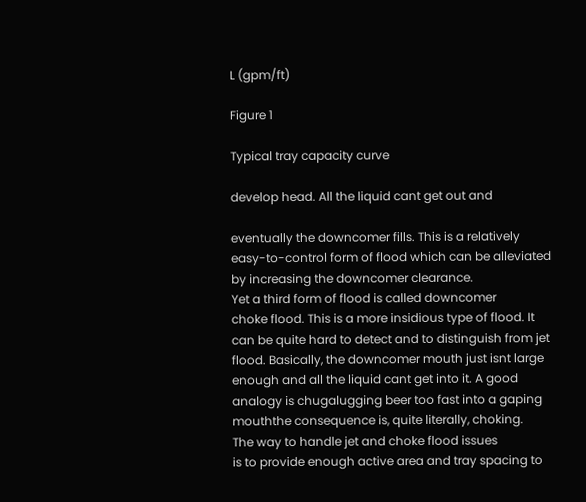L (gpm/ft)

Figure 1

Typical tray capacity curve

develop head. All the liquid cant get out and

eventually the downcomer fills. This is a relatively
easy-to-control form of flood which can be alleviated
by increasing the downcomer clearance.
Yet a third form of flood is called downcomer
choke flood. This is a more insidious type of flood. It
can be quite hard to detect and to distinguish from jet
flood. Basically, the downcomer mouth just isnt large
enough and all the liquid cant get into it. A good
analogy is chugalugging beer too fast into a gaping
mouththe consequence is, quite literally, choking.
The way to handle jet and choke flood issues
is to provide enough active area and tray spacing to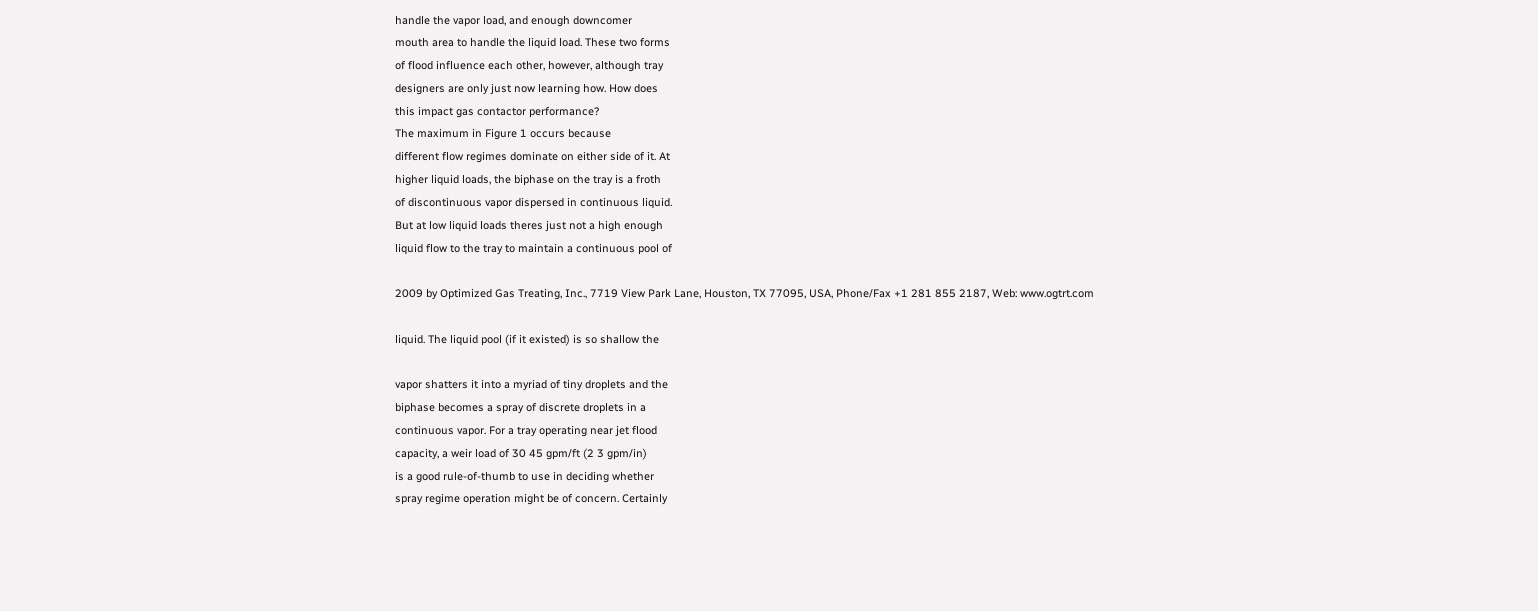handle the vapor load, and enough downcomer
mouth area to handle the liquid load. These two forms
of flood influence each other, however, although tray
designers are only just now learning how. How does
this impact gas contactor performance?
The maximum in Figure 1 occurs because
different flow regimes dominate on either side of it. At
higher liquid loads, the biphase on the tray is a froth
of discontinuous vapor dispersed in continuous liquid.
But at low liquid loads theres just not a high enough
liquid flow to the tray to maintain a continuous pool of

2009 by Optimized Gas Treating, Inc., 7719 View Park Lane, Houston, TX 77095, USA, Phone/Fax +1 281 855 2187, Web: www.ogtrt.com

liquid. The liquid pool (if it existed) is so shallow the

vapor shatters it into a myriad of tiny droplets and the
biphase becomes a spray of discrete droplets in a
continuous vapor. For a tray operating near jet flood
capacity, a weir load of 30 45 gpm/ft (2 3 gpm/in)
is a good rule-of-thumb to use in deciding whether
spray regime operation might be of concern. Certainly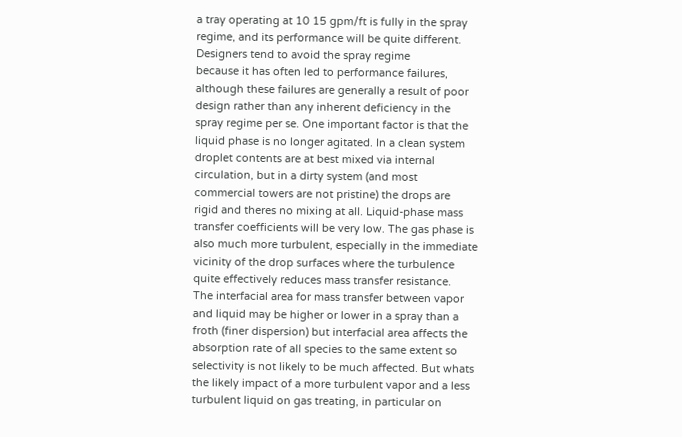a tray operating at 10 15 gpm/ft is fully in the spray
regime, and its performance will be quite different.
Designers tend to avoid the spray regime
because it has often led to performance failures,
although these failures are generally a result of poor
design rather than any inherent deficiency in the
spray regime per se. One important factor is that the
liquid phase is no longer agitated. In a clean system
droplet contents are at best mixed via internal
circulation, but in a dirty system (and most
commercial towers are not pristine) the drops are
rigid and theres no mixing at all. Liquid-phase mass
transfer coefficients will be very low. The gas phase is
also much more turbulent, especially in the immediate
vicinity of the drop surfaces where the turbulence
quite effectively reduces mass transfer resistance.
The interfacial area for mass transfer between vapor
and liquid may be higher or lower in a spray than a
froth (finer dispersion) but interfacial area affects the
absorption rate of all species to the same extent so
selectivity is not likely to be much affected. But whats
the likely impact of a more turbulent vapor and a less
turbulent liquid on gas treating, in particular on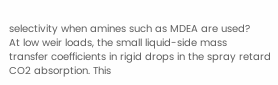selectivity when amines such as MDEA are used?
At low weir loads, the small liquid-side mass
transfer coefficients in rigid drops in the spray retard
CO2 absorption. This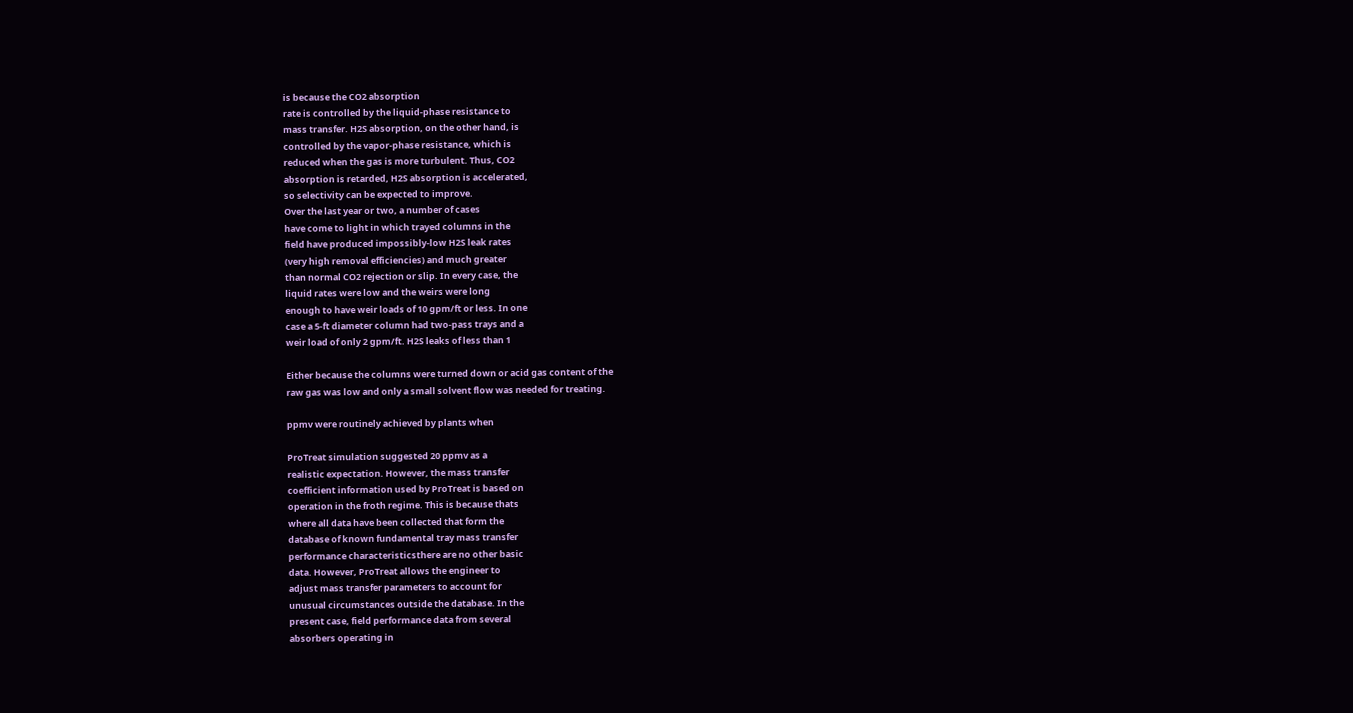is because the CO2 absorption
rate is controlled by the liquid-phase resistance to
mass transfer. H2S absorption, on the other hand, is
controlled by the vapor-phase resistance, which is
reduced when the gas is more turbulent. Thus, CO2
absorption is retarded, H2S absorption is accelerated,
so selectivity can be expected to improve.
Over the last year or two, a number of cases
have come to light in which trayed columns in the
field have produced impossibly-low H2S leak rates
(very high removal efficiencies) and much greater
than normal CO2 rejection or slip. In every case, the
liquid rates were low and the weirs were long
enough to have weir loads of 10 gpm/ft or less. In one
case a 5-ft diameter column had two-pass trays and a
weir load of only 2 gpm/ft. H2S leaks of less than 1

Either because the columns were turned down or acid gas content of the
raw gas was low and only a small solvent flow was needed for treating.

ppmv were routinely achieved by plants when

ProTreat simulation suggested 20 ppmv as a
realistic expectation. However, the mass transfer
coefficient information used by ProTreat is based on
operation in the froth regime. This is because thats
where all data have been collected that form the
database of known fundamental tray mass transfer
performance characteristicsthere are no other basic
data. However, ProTreat allows the engineer to
adjust mass transfer parameters to account for
unusual circumstances outside the database. In the
present case, field performance data from several
absorbers operating in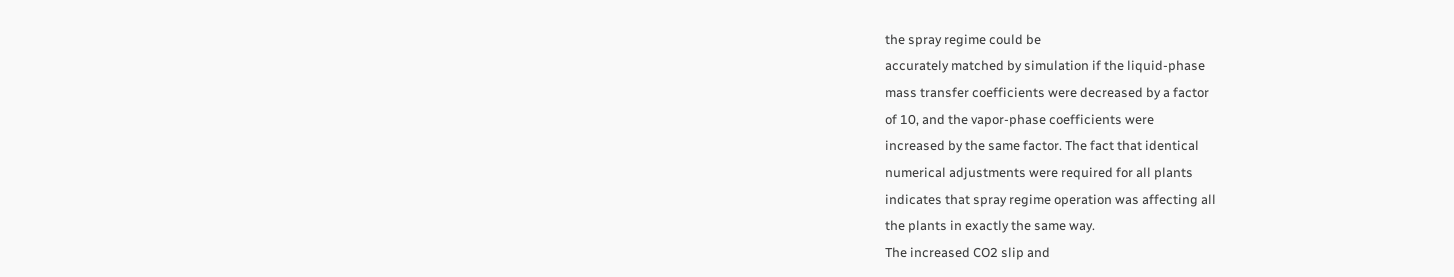the spray regime could be
accurately matched by simulation if the liquid-phase
mass transfer coefficients were decreased by a factor
of 10, and the vapor-phase coefficients were
increased by the same factor. The fact that identical
numerical adjustments were required for all plants
indicates that spray regime operation was affecting all
the plants in exactly the same way.
The increased CO2 slip and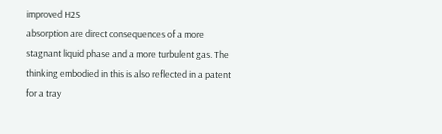improved H2S
absorption are direct consequences of a more
stagnant liquid phase and a more turbulent gas. The
thinking embodied in this is also reflected in a patent
for a tray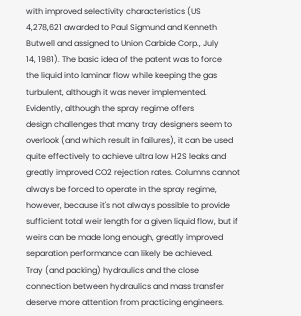with improved selectivity characteristics (US
4,278,621 awarded to Paul Sigmund and Kenneth
Butwell and assigned to Union Carbide Corp., July
14, 1981). The basic idea of the patent was to force
the liquid into laminar flow while keeping the gas
turbulent, although it was never implemented.
Evidently, although the spray regime offers
design challenges that many tray designers seem to
overlook (and which result in failures), it can be used
quite effectively to achieve ultra low H2S leaks and
greatly improved CO2 rejection rates. Columns cannot
always be forced to operate in the spray regime,
however, because it's not always possible to provide
sufficient total weir length for a given liquid flow, but if
weirs can be made long enough, greatly improved
separation performance can likely be achieved.
Tray (and packing) hydraulics and the close
connection between hydraulics and mass transfer
deserve more attention from practicing engineers.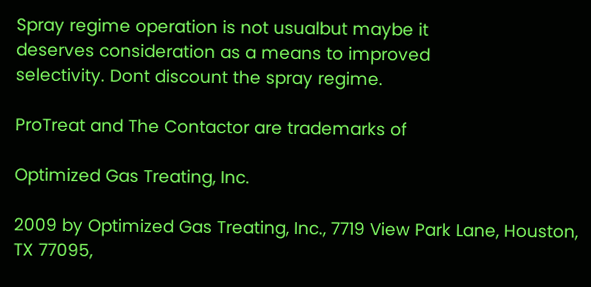Spray regime operation is not usualbut maybe it
deserves consideration as a means to improved
selectivity. Dont discount the spray regime.

ProTreat and The Contactor are trademarks of

Optimized Gas Treating, Inc.

2009 by Optimized Gas Treating, Inc., 7719 View Park Lane, Houston, TX 77095,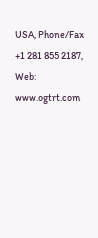USA, Phone/Fax +1 281 855 2187, Web: www.ogtrt.com